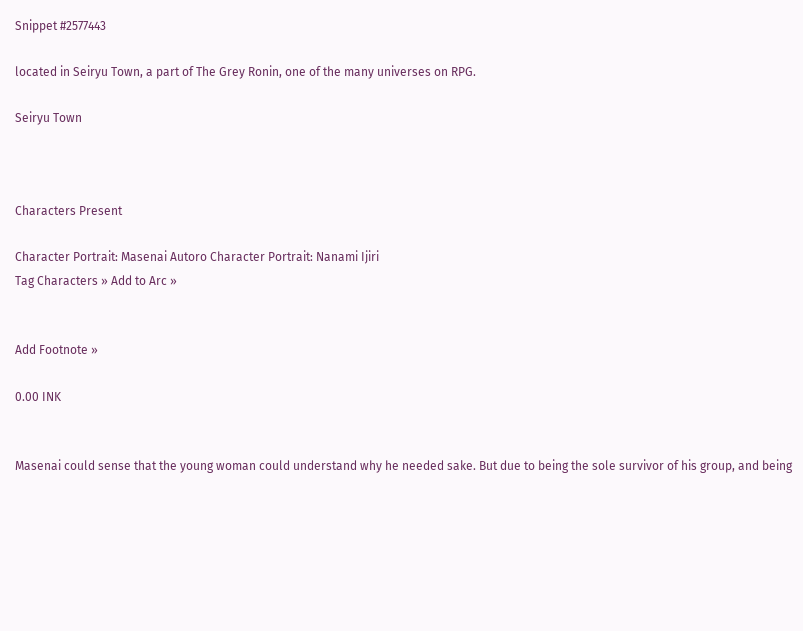Snippet #2577443

located in Seiryu Town, a part of The Grey Ronin, one of the many universes on RPG.

Seiryu Town



Characters Present

Character Portrait: Masenai Autoro Character Portrait: Nanami Ijiri
Tag Characters » Add to Arc »


Add Footnote »

0.00 INK


Masenai could sense that the young woman could understand why he needed sake. But due to being the sole survivor of his group, and being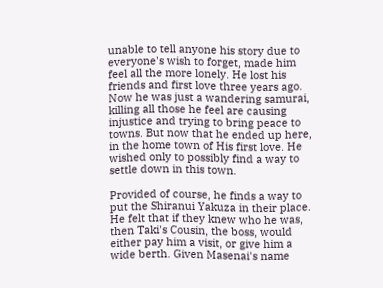unable to tell anyone his story due to everyone's wish to forget, made him feel all the more lonely. He lost his friends and first love three years ago. Now he was just a wandering samurai, killing all those he feel are causing injustice and trying to bring peace to towns. But now that he ended up here, in the home town of His first love. He wished only to possibly find a way to settle down in this town.

Provided of course, he finds a way to put the Shiranui Yakuza in their place. He felt that if they knew who he was, then Taki's Cousin, the boss, would either pay him a visit, or give him a wide berth. Given Masenai's name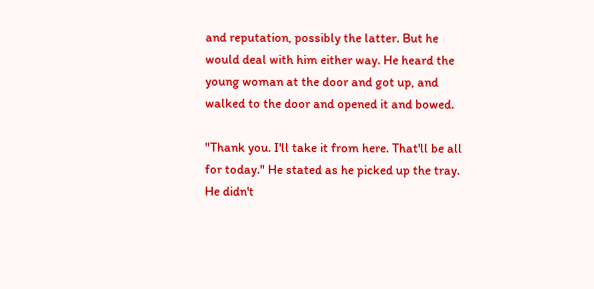and reputation, possibly the latter. But he would deal with him either way. He heard the young woman at the door and got up, and walked to the door and opened it and bowed.

"Thank you. I'll take it from here. That'll be all for today." He stated as he picked up the tray. He didn't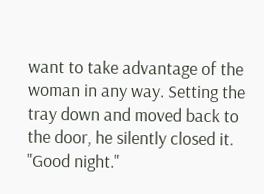want to take advantage of the woman in any way. Setting the tray down and moved back to the door, he silently closed it. "Good night."